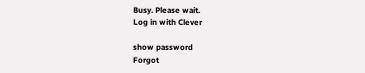Busy. Please wait.
Log in with Clever

show password
Forgot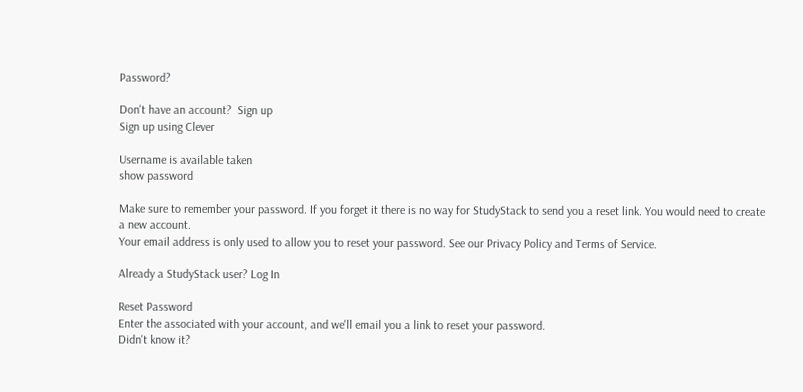Password?

Don't have an account?  Sign up
Sign up using Clever

Username is available taken
show password

Make sure to remember your password. If you forget it there is no way for StudyStack to send you a reset link. You would need to create a new account.
Your email address is only used to allow you to reset your password. See our Privacy Policy and Terms of Service.

Already a StudyStack user? Log In

Reset Password
Enter the associated with your account, and we'll email you a link to reset your password.
Didn't know it?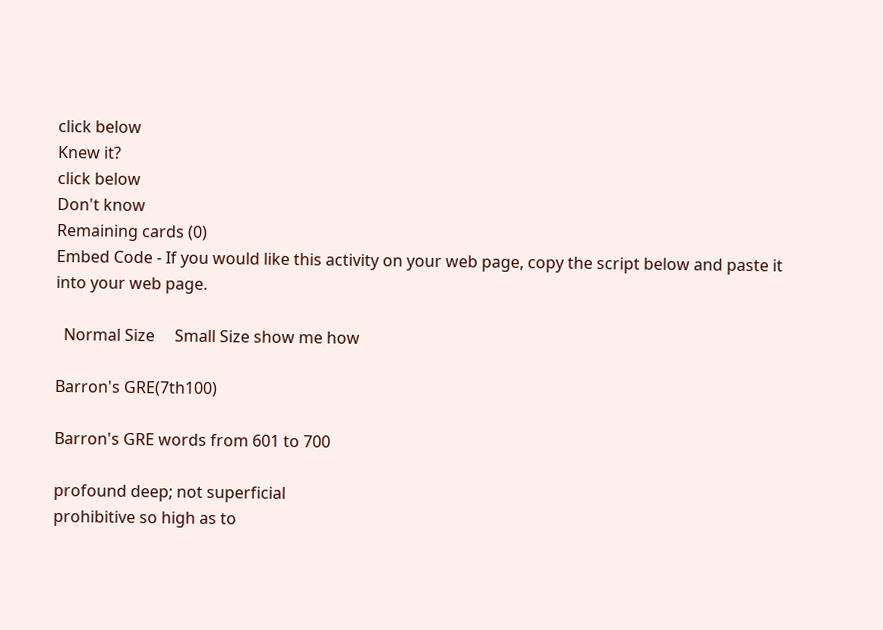click below
Knew it?
click below
Don't know
Remaining cards (0)
Embed Code - If you would like this activity on your web page, copy the script below and paste it into your web page.

  Normal Size     Small Size show me how

Barron's GRE(7th100)

Barron's GRE words from 601 to 700

profound deep; not superficial
prohibitive so high as to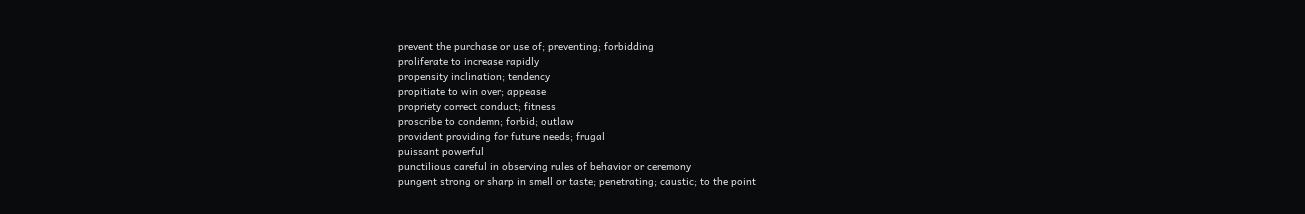prevent the purchase or use of; preventing; forbidding
proliferate to increase rapidly
propensity inclination; tendency
propitiate to win over; appease
propriety correct conduct; fitness
proscribe to condemn; forbid; outlaw
provident providing for future needs; frugal
puissant powerful
punctilious careful in observing rules of behavior or ceremony
pungent strong or sharp in smell or taste; penetrating; caustic; to the point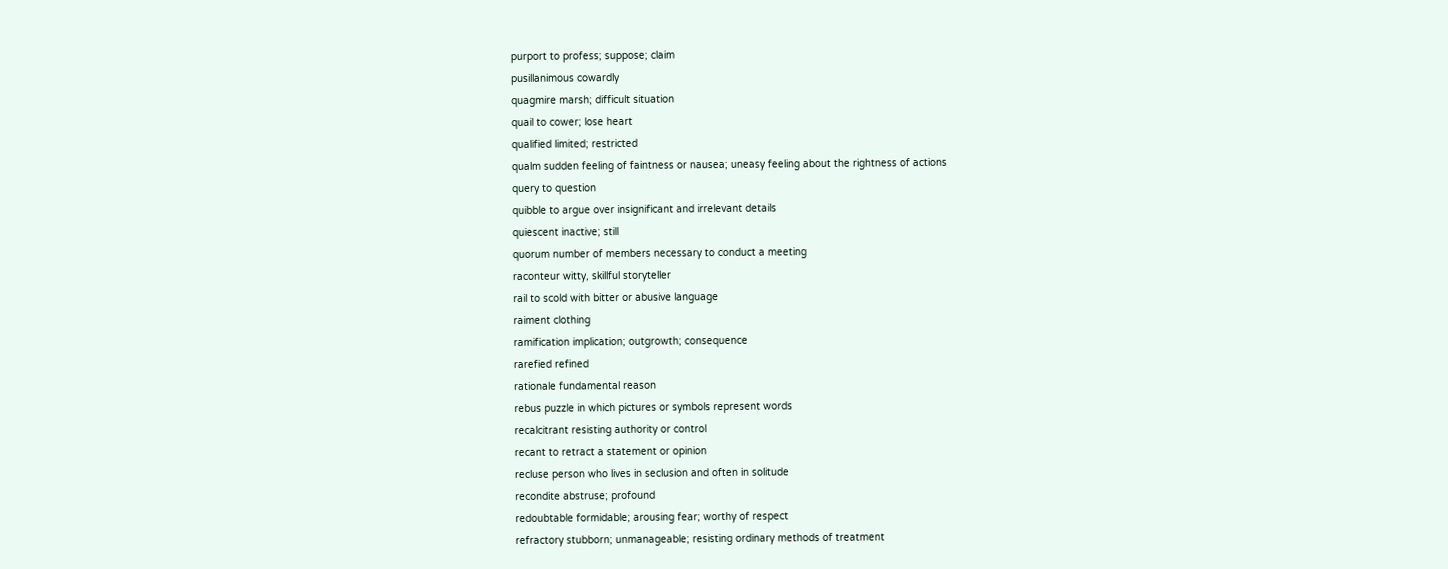purport to profess; suppose; claim
pusillanimous cowardly
quagmire marsh; difficult situation
quail to cower; lose heart
qualified limited; restricted
qualm sudden feeling of faintness or nausea; uneasy feeling about the rightness of actions
query to question
quibble to argue over insignificant and irrelevant details
quiescent inactive; still
quorum number of members necessary to conduct a meeting
raconteur witty, skillful storyteller
rail to scold with bitter or abusive language
raiment clothing
ramification implication; outgrowth; consequence
rarefied refined
rationale fundamental reason
rebus puzzle in which pictures or symbols represent words
recalcitrant resisting authority or control
recant to retract a statement or opinion
recluse person who lives in seclusion and often in solitude
recondite abstruse; profound
redoubtable formidable; arousing fear; worthy of respect
refractory stubborn; unmanageable; resisting ordinary methods of treatment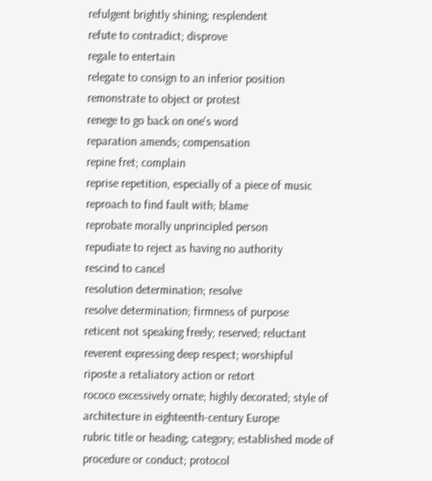refulgent brightly shining; resplendent
refute to contradict; disprove
regale to entertain
relegate to consign to an inferior position
remonstrate to object or protest
renege to go back on one's word
reparation amends; compensation
repine fret; complain
reprise repetition, especially of a piece of music
reproach to find fault with; blame
reprobate morally unprincipled person
repudiate to reject as having no authority
rescind to cancel
resolution determination; resolve
resolve determination; firmness of purpose
reticent not speaking freely; reserved; reluctant
reverent expressing deep respect; worshipful
riposte a retaliatory action or retort
rococo excessively ornate; highly decorated; style of architecture in eighteenth-century Europe
rubric title or heading; category; established mode of procedure or conduct; protocol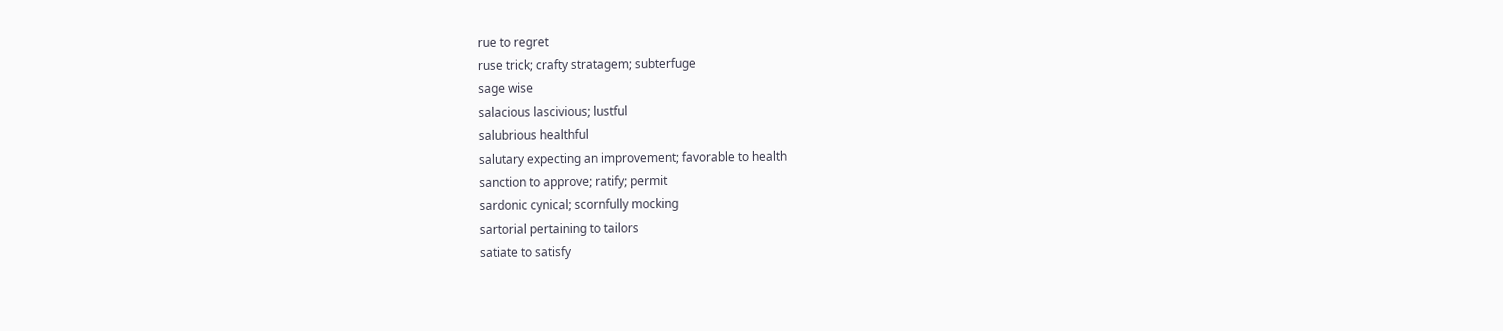rue to regret
ruse trick; crafty stratagem; subterfuge
sage wise
salacious lascivious; lustful
salubrious healthful
salutary expecting an improvement; favorable to health
sanction to approve; ratify; permit
sardonic cynical; scornfully mocking
sartorial pertaining to tailors
satiate to satisfy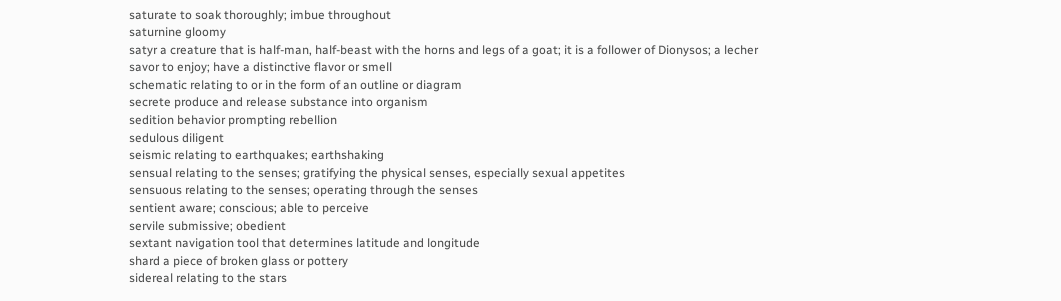saturate to soak thoroughly; imbue throughout
saturnine gloomy
satyr a creature that is half-man, half-beast with the horns and legs of a goat; it is a follower of Dionysos; a lecher
savor to enjoy; have a distinctive flavor or smell
schematic relating to or in the form of an outline or diagram
secrete produce and release substance into organism
sedition behavior prompting rebellion
sedulous diligent
seismic relating to earthquakes; earthshaking
sensual relating to the senses; gratifying the physical senses, especially sexual appetites
sensuous relating to the senses; operating through the senses
sentient aware; conscious; able to perceive
servile submissive; obedient
sextant navigation tool that determines latitude and longitude
shard a piece of broken glass or pottery
sidereal relating to the stars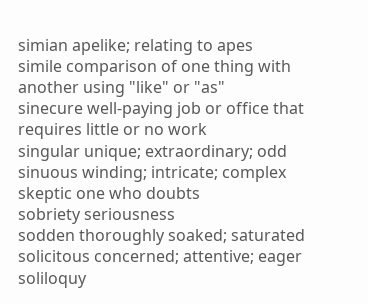simian apelike; relating to apes
simile comparison of one thing with another using "like" or "as"
sinecure well-paying job or office that requires little or no work
singular unique; extraordinary; odd
sinuous winding; intricate; complex
skeptic one who doubts
sobriety seriousness
sodden thoroughly soaked; saturated
solicitous concerned; attentive; eager
soliloquy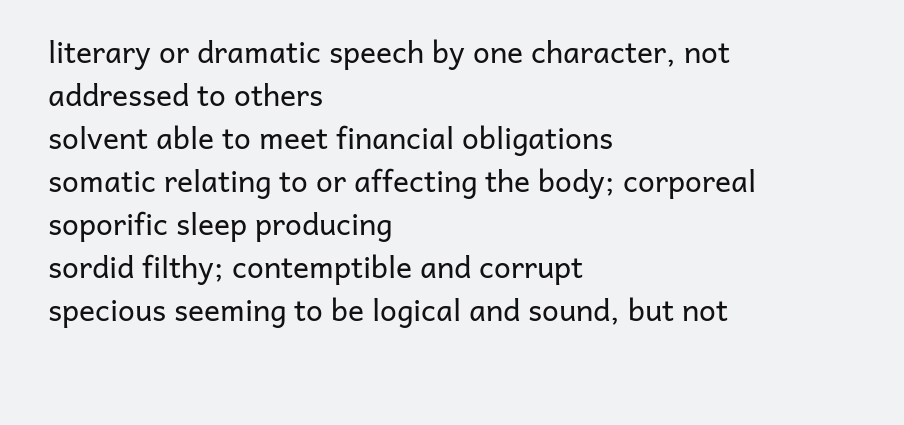literary or dramatic speech by one character, not addressed to others
solvent able to meet financial obligations
somatic relating to or affecting the body; corporeal
soporific sleep producing
sordid filthy; contemptible and corrupt
specious seeming to be logical and sound, but not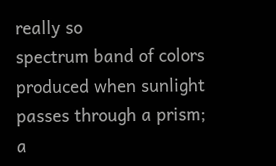really so
spectrum band of colors produced when sunlight passes through a prism; a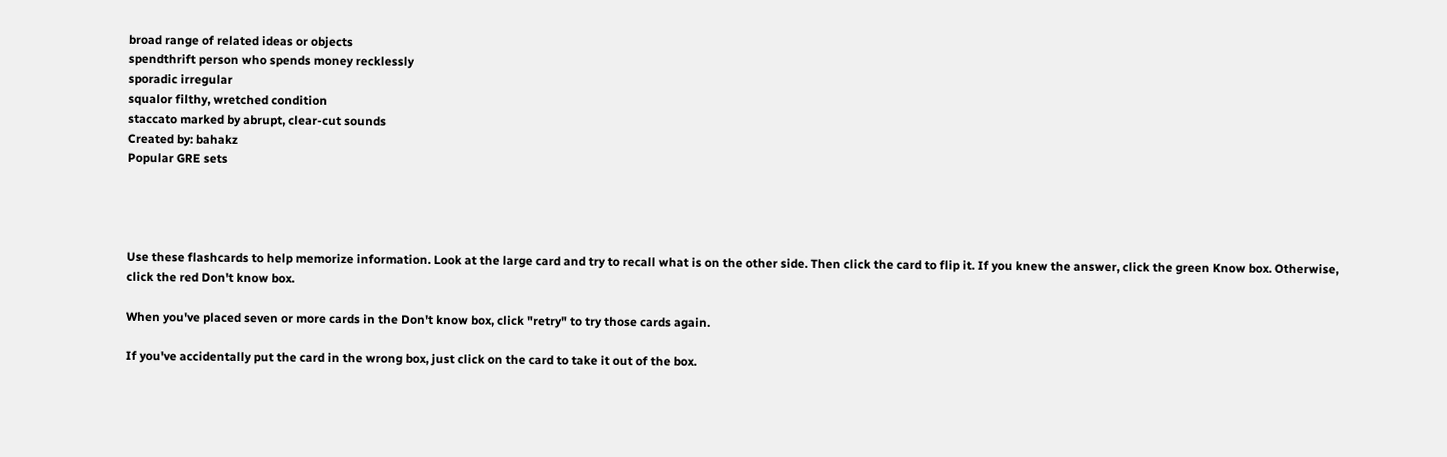broad range of related ideas or objects
spendthrift person who spends money recklessly
sporadic irregular
squalor filthy, wretched condition
staccato marked by abrupt, clear-cut sounds
Created by: bahakz
Popular GRE sets




Use these flashcards to help memorize information. Look at the large card and try to recall what is on the other side. Then click the card to flip it. If you knew the answer, click the green Know box. Otherwise, click the red Don't know box.

When you've placed seven or more cards in the Don't know box, click "retry" to try those cards again.

If you've accidentally put the card in the wrong box, just click on the card to take it out of the box.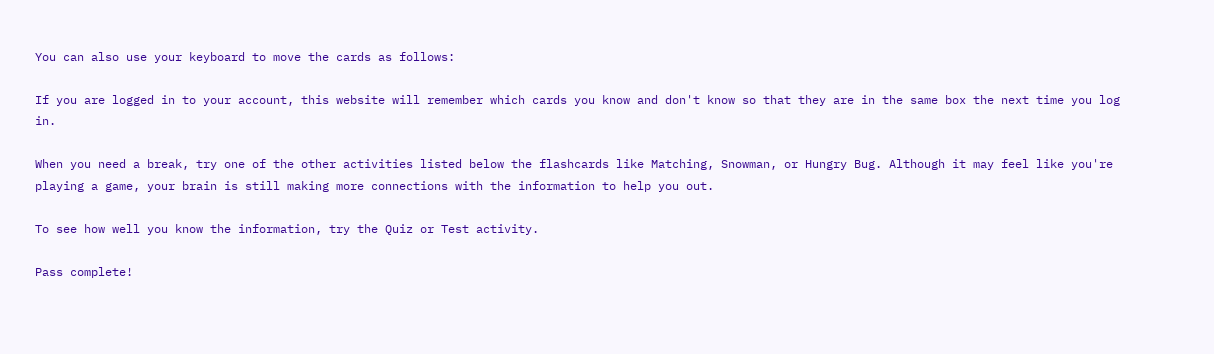You can also use your keyboard to move the cards as follows:

If you are logged in to your account, this website will remember which cards you know and don't know so that they are in the same box the next time you log in.

When you need a break, try one of the other activities listed below the flashcards like Matching, Snowman, or Hungry Bug. Although it may feel like you're playing a game, your brain is still making more connections with the information to help you out.

To see how well you know the information, try the Quiz or Test activity.

Pass complete!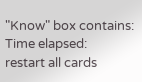"Know" box contains:
Time elapsed:
restart all cards